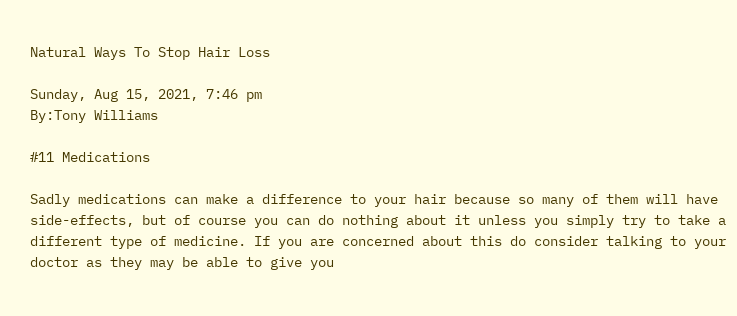Natural Ways To Stop Hair Loss

Sunday, Aug 15, 2021, 7:46 pm
By:Tony Williams

#11 Medications

Sadly medications can make a difference to your hair because so many of them will have side-effects, but of course you can do nothing about it unless you simply try to take a different type of medicine. If you are concerned about this do consider talking to your doctor as they may be able to give you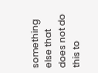something else that does not do this to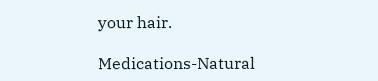your hair.

Medications-Natural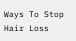Ways To Stop Hair Loss